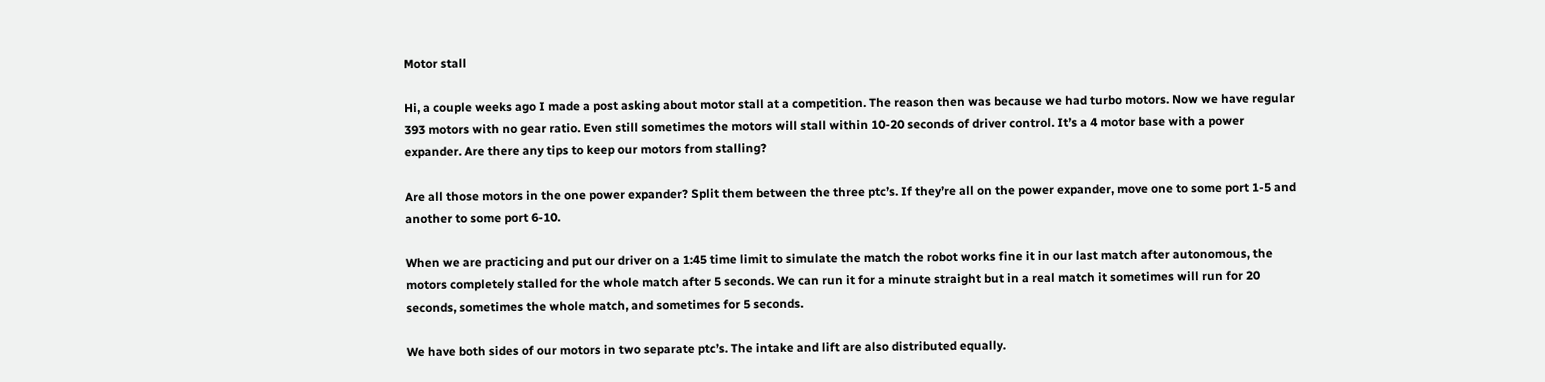Motor stall

Hi, a couple weeks ago I made a post asking about motor stall at a competition. The reason then was because we had turbo motors. Now we have regular 393 motors with no gear ratio. Even still sometimes the motors will stall within 10-20 seconds of driver control. It’s a 4 motor base with a power expander. Are there any tips to keep our motors from stalling?

Are all those motors in the one power expander? Split them between the three ptc’s. If they’re all on the power expander, move one to some port 1-5 and another to some port 6-10.

When we are practicing and put our driver on a 1:45 time limit to simulate the match the robot works fine it in our last match after autonomous, the motors completely stalled for the whole match after 5 seconds. We can run it for a minute straight but in a real match it sometimes will run for 20 seconds, sometimes the whole match, and sometimes for 5 seconds.

We have both sides of our motors in two separate ptc’s. The intake and lift are also distributed equally.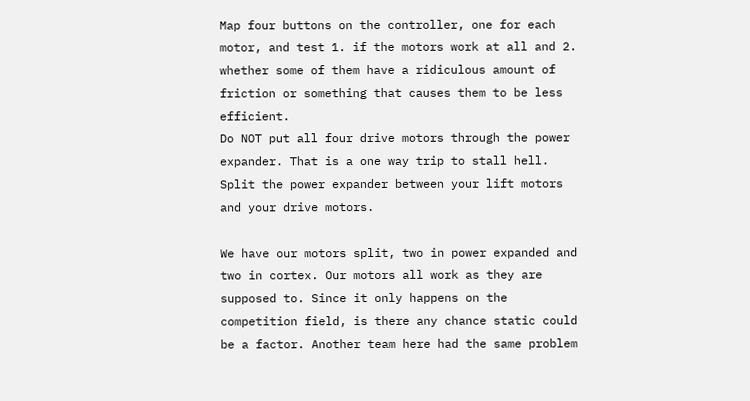Map four buttons on the controller, one for each motor, and test 1. if the motors work at all and 2. whether some of them have a ridiculous amount of friction or something that causes them to be less efficient.
Do NOT put all four drive motors through the power expander. That is a one way trip to stall hell. Split the power expander between your lift motors and your drive motors.

We have our motors split, two in power expanded and two in cortex. Our motors all work as they are supposed to. Since it only happens on the competition field, is there any chance static could be a factor. Another team here had the same problem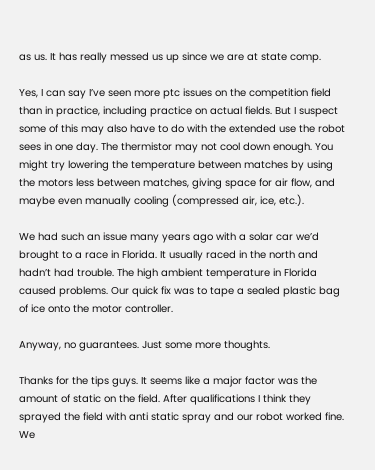as us. It has really messed us up since we are at state comp.

Yes, I can say I’ve seen more ptc issues on the competition field than in practice, including practice on actual fields. But I suspect some of this may also have to do with the extended use the robot sees in one day. The thermistor may not cool down enough. You might try lowering the temperature between matches by using the motors less between matches, giving space for air flow, and maybe even manually cooling (compressed air, ice, etc.).

We had such an issue many years ago with a solar car we’d brought to a race in Florida. It usually raced in the north and hadn’t had trouble. The high ambient temperature in Florida caused problems. Our quick fix was to tape a sealed plastic bag of ice onto the motor controller.

Anyway, no guarantees. Just some more thoughts.

Thanks for the tips guys. It seems like a major factor was the amount of static on the field. After qualifications I think they sprayed the field with anti static spray and our robot worked fine. We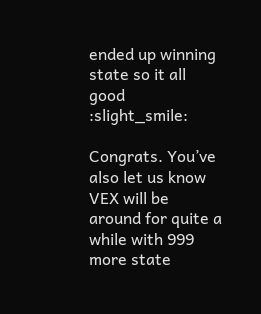ended up winning state so it all good :slight_smile:

Congrats. You’ve also let us know VEX will be around for quite a while with 999 more state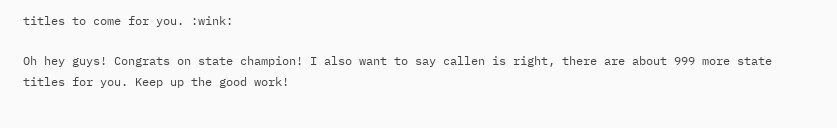titles to come for you. :wink:

Oh hey guys! Congrats on state champion! I also want to say callen is right, there are about 999 more state titles for you. Keep up the good work!